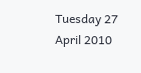Tuesday 27 April 2010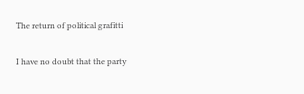The return of political grafitti

I have no doubt that the party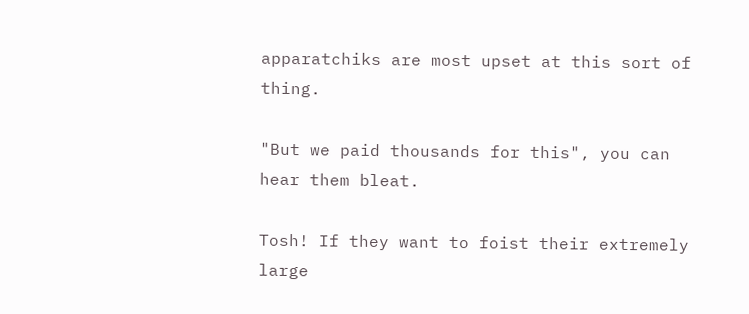apparatchiks are most upset at this sort of thing.

"But we paid thousands for this", you can hear them bleat.

Tosh! If they want to foist their extremely large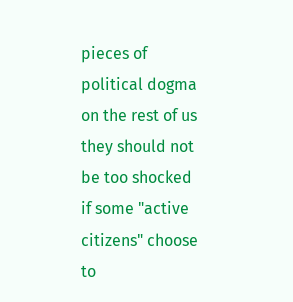pieces of political dogma on the rest of us they should not be too shocked if some "active citizens" choose to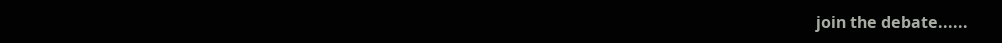join the debate......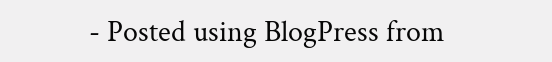- Posted using BlogPress from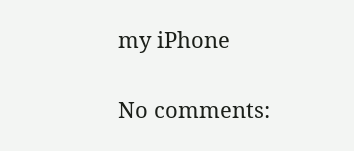my iPhone

No comments: